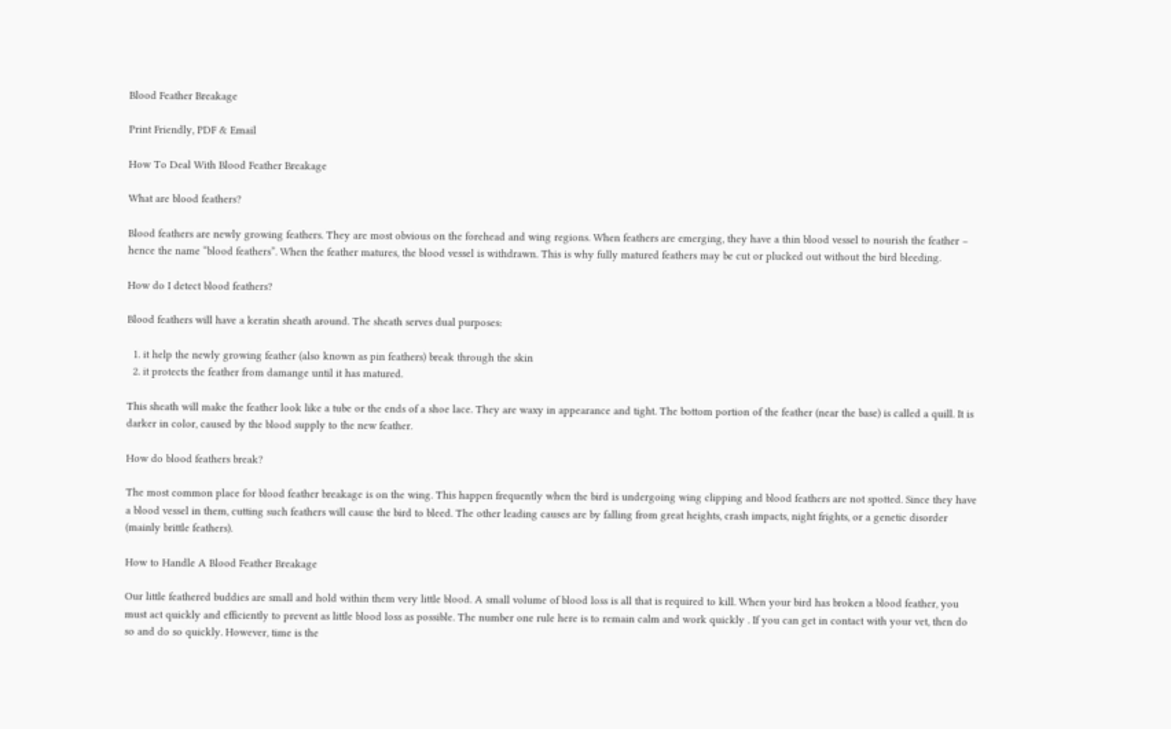Blood Feather Breakage

Print Friendly, PDF & Email

How To Deal With Blood Feather Breakage

What are blood feathers?

Blood feathers are newly growing feathers. They are most obvious on the forehead and wing regions. When feathers are emerging, they have a thin blood vessel to nourish the feather – hence the name “blood feathers”. When the feather matures, the blood vessel is withdrawn. This is why fully matured feathers may be cut or plucked out without the bird bleeding.

How do I detect blood feathers?

Blood feathers will have a keratin sheath around. The sheath serves dual purposes:

  1. it help the newly growing feather (also known as pin feathers) break through the skin
  2. it protects the feather from damange until it has matured.

This sheath will make the feather look like a tube or the ends of a shoe lace. They are waxy in appearance and tight. The bottom portion of the feather (near the base) is called a quill. It is darker in color, caused by the blood supply to the new feather.

How do blood feathers break?

The most common place for blood feather breakage is on the wing. This happen frequently when the bird is undergoing wing clipping and blood feathers are not spotted. Since they have a blood vessel in them, cutting such feathers will cause the bird to bleed. The other leading causes are by falling from great heights, crash impacts, night frights, or a genetic disorder (mainly brittle feathers).

How to Handle A Blood Feather Breakage

Our little feathered buddies are small and hold within them very little blood. A small volume of blood loss is all that is required to kill. When your bird has broken a blood feather, you must act quickly and efficiently to prevent as little blood loss as possible. The number one rule here is to remain calm and work quickly . If you can get in contact with your vet, then do so and do so quickly. However, time is the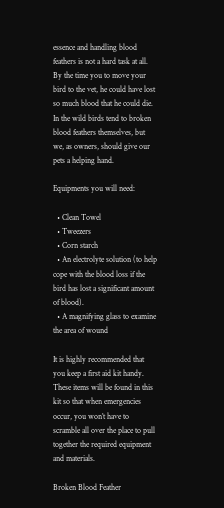essence and handling blood feathers is not a hard task at all. By the time you to move your bird to the vet, he could have lost so much blood that he could die. In the wild birds tend to broken blood feathers themselves, but we, as owners, should give our pets a helping hand.

Equipments you will need:

  • Clean Towel
  • Tweezers
  • Corn starch
  • An electrolyte solution (to help cope with the blood loss if the bird has lost a significant amount of blood).
  • A magnifying glass to examine the area of wound

It is highly recommended that you keep a first aid kit handy. These items will be found in this kit so that when emergencies occur, you won’t have to scramble all over the place to pull together the required equipment and materials.

Broken Blood Feather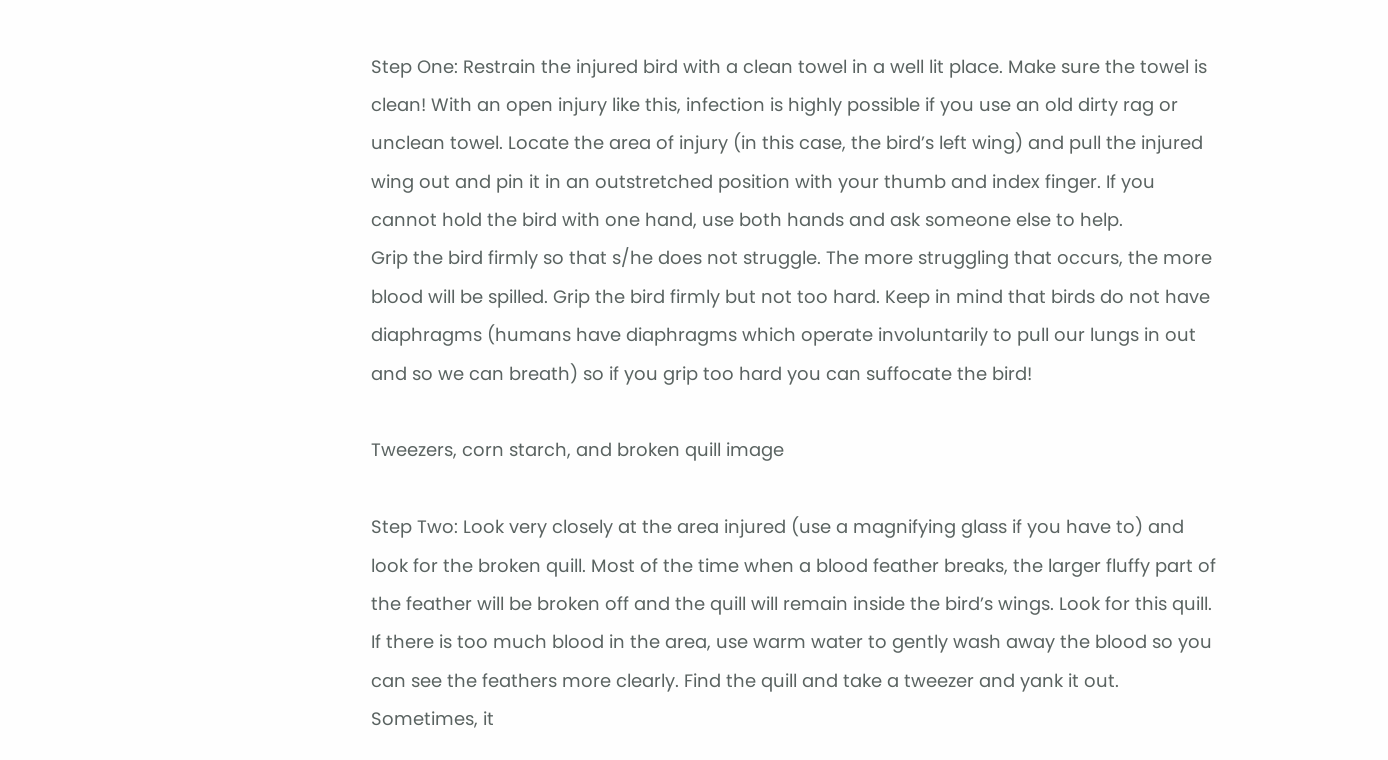Step One: Restrain the injured bird with a clean towel in a well lit place. Make sure the towel is clean! With an open injury like this, infection is highly possible if you use an old dirty rag or unclean towel. Locate the area of injury (in this case, the bird’s left wing) and pull the injured wing out and pin it in an outstretched position with your thumb and index finger. If you cannot hold the bird with one hand, use both hands and ask someone else to help.
Grip the bird firmly so that s/he does not struggle. The more struggling that occurs, the more blood will be spilled. Grip the bird firmly but not too hard. Keep in mind that birds do not have diaphragms (humans have diaphragms which operate involuntarily to pull our lungs in out and so we can breath) so if you grip too hard you can suffocate the bird!

Tweezers, corn starch, and broken quill image

Step Two: Look very closely at the area injured (use a magnifying glass if you have to) and look for the broken quill. Most of the time when a blood feather breaks, the larger fluffy part of the feather will be broken off and the quill will remain inside the bird’s wings. Look for this quill. If there is too much blood in the area, use warm water to gently wash away the blood so you can see the feathers more clearly. Find the quill and take a tweezer and yank it out. Sometimes, it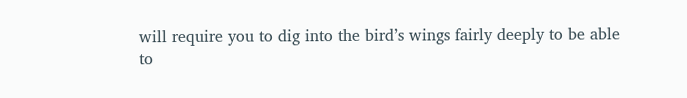will require you to dig into the bird’s wings fairly deeply to be able to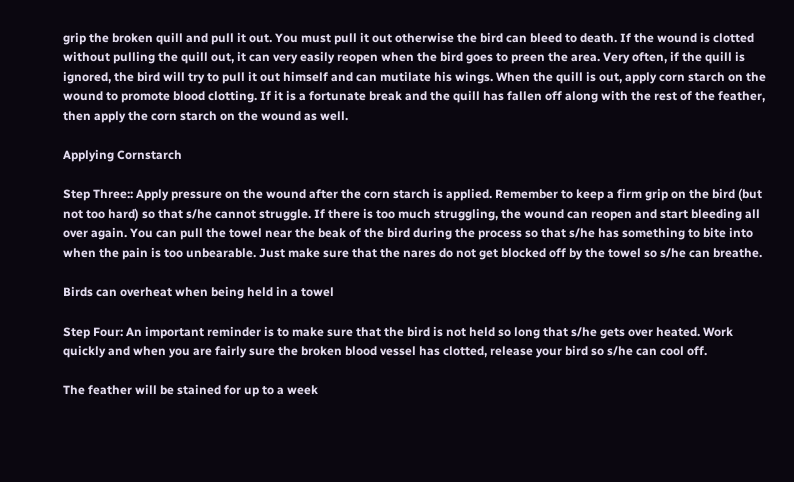grip the broken quill and pull it out. You must pull it out otherwise the bird can bleed to death. If the wound is clotted without pulling the quill out, it can very easily reopen when the bird goes to preen the area. Very often, if the quill is ignored, the bird will try to pull it out himself and can mutilate his wings. When the quill is out, apply corn starch on the wound to promote blood clotting. If it is a fortunate break and the quill has fallen off along with the rest of the feather, then apply the corn starch on the wound as well.

Applying Cornstarch

Step Three:: Apply pressure on the wound after the corn starch is applied. Remember to keep a firm grip on the bird (but not too hard) so that s/he cannot struggle. If there is too much struggling, the wound can reopen and start bleeding all over again. You can pull the towel near the beak of the bird during the process so that s/he has something to bite into when the pain is too unbearable. Just make sure that the nares do not get blocked off by the towel so s/he can breathe.

Birds can overheat when being held in a towel

Step Four: An important reminder is to make sure that the bird is not held so long that s/he gets over heated. Work quickly and when you are fairly sure the broken blood vessel has clotted, release your bird so s/he can cool off.

The feather will be stained for up to a week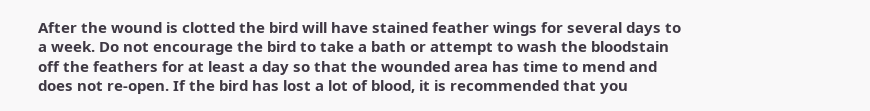After the wound is clotted the bird will have stained feather wings for several days to a week. Do not encourage the bird to take a bath or attempt to wash the bloodstain off the feathers for at least a day so that the wounded area has time to mend and does not re-open. If the bird has lost a lot of blood, it is recommended that you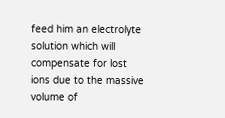feed him an electrolyte solution which will compensate for lost ions due to the massive volume of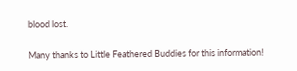blood lost.

Many thanks to Little Feathered Buddies for this information!